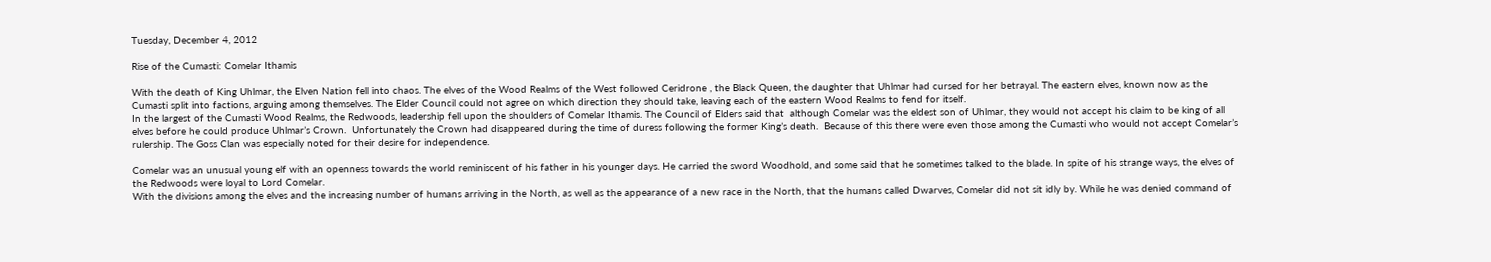Tuesday, December 4, 2012

Rise of the Cumasti: Comelar Ithamis

With the death of King Uhlmar, the Elven Nation fell into chaos. The elves of the Wood Realms of the West followed Ceridrone , the Black Queen, the daughter that Uhlmar had cursed for her betrayal. The eastern elves, known now as the Cumasti split into factions, arguing among themselves. The Elder Council could not agree on which direction they should take, leaving each of the eastern Wood Realms to fend for itself.
In the largest of the Cumasti Wood Realms, the Redwoods, leadership fell upon the shoulders of Comelar Ithamis. The Council of Elders said that  although Comelar was the eldest son of Uhlmar, they would not accept his claim to be king of all elves before he could produce Uhlmar’s Crown.  Unfortunately the Crown had disappeared during the time of duress following the former King’s death.  Because of this there were even those among the Cumasti who would not accept Comelar’s rulership. The Goss Clan was especially noted for their desire for independence.

Comelar was an unusual young elf with an openness towards the world reminiscent of his father in his younger days. He carried the sword Woodhold, and some said that he sometimes talked to the blade. In spite of his strange ways, the elves of the Redwoods were loyal to Lord Comelar.
With the divisions among the elves and the increasing number of humans arriving in the North, as well as the appearance of a new race in the North, that the humans called Dwarves, Comelar did not sit idly by. While he was denied command of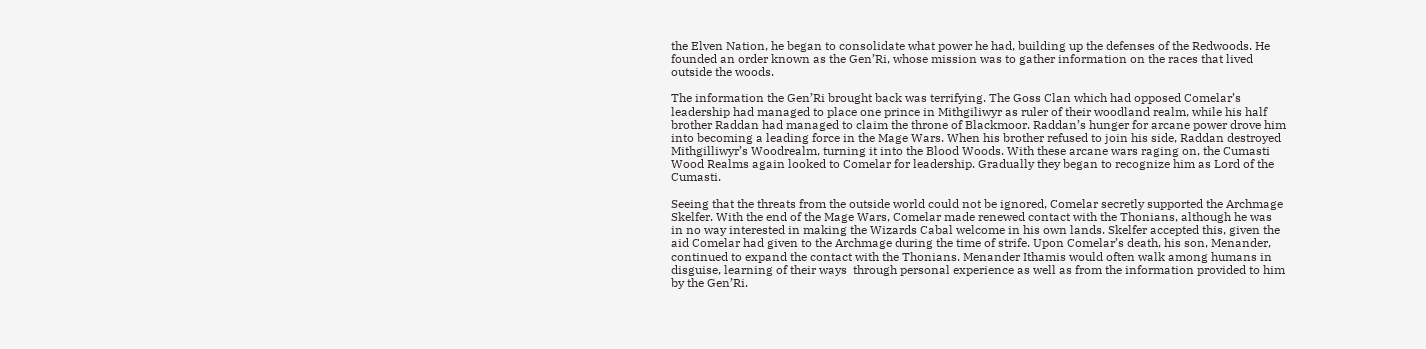the Elven Nation, he began to consolidate what power he had, building up the defenses of the Redwoods. He founded an order known as the Gen’Ri, whose mission was to gather information on the races that lived outside the woods.

The information the Gen’Ri brought back was terrifying. The Goss Clan which had opposed Comelar’s leadership had managed to place one prince in Mithgiliwyr as ruler of their woodland realm, while his half brother Raddan had managed to claim the throne of Blackmoor. Raddan’s hunger for arcane power drove him into becoming a leading force in the Mage Wars. When his brother refused to join his side, Raddan destroyed Mithgilliwyr’s Woodrealm, turning it into the Blood Woods. With these arcane wars raging on, the Cumasti Wood Realms again looked to Comelar for leadership. Gradually they began to recognize him as Lord of the Cumasti.

Seeing that the threats from the outside world could not be ignored, Comelar secretly supported the Archmage Skelfer. With the end of the Mage Wars, Comelar made renewed contact with the Thonians, although he was in no way interested in making the Wizards Cabal welcome in his own lands. Skelfer accepted this, given the aid Comelar had given to the Archmage during the time of strife. Upon Comelar’s death, his son, Menander, continued to expand the contact with the Thonians. Menander Ithamis would often walk among humans in disguise, learning of their ways  through personal experience as well as from the information provided to him by the Gen’Ri.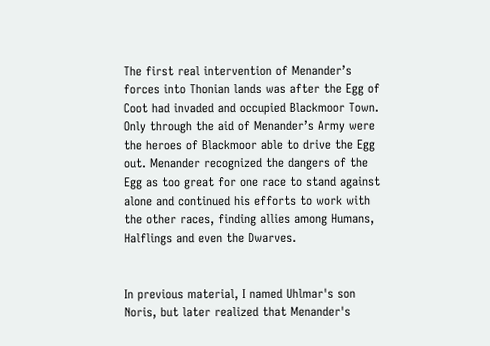The first real intervention of Menander’s forces into Thonian lands was after the Egg of Coot had invaded and occupied Blackmoor Town. Only through the aid of Menander’s Army were the heroes of Blackmoor able to drive the Egg out. Menander recognized the dangers of the Egg as too great for one race to stand against alone and continued his efforts to work with the other races, finding allies among Humans, Halflings and even the Dwarves.


In previous material, I named Uhlmar's son Noris, but later realized that Menander's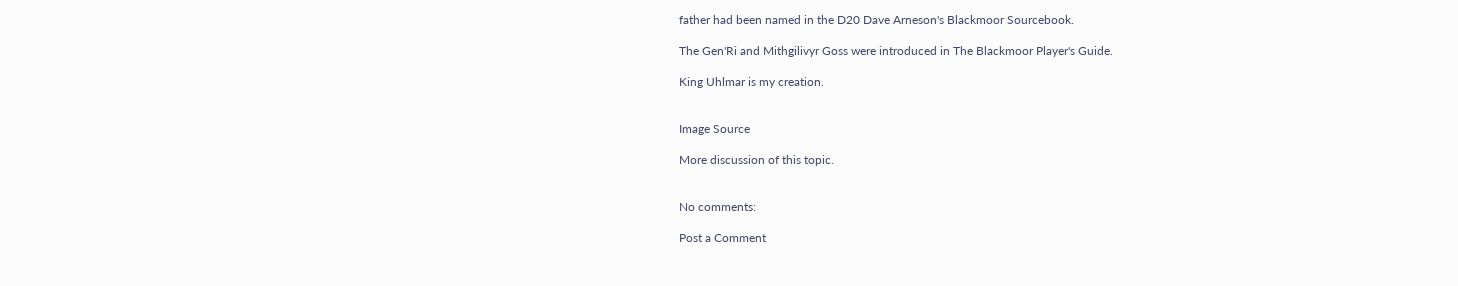father had been named in the D20 Dave Arneson's Blackmoor Sourcebook.

The Gen'Ri and Mithgilivyr Goss were introduced in The Blackmoor Player's Guide.

King Uhlmar is my creation.


Image Source

More discussion of this topic.


No comments:

Post a Comment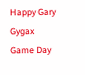Happy Gary Gygax Game Day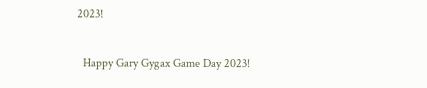2023!

  Happy Gary Gygax Game Day 2023!